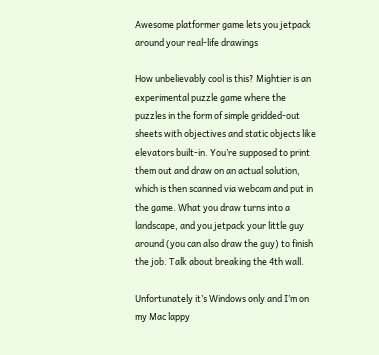Awesome platformer game lets you jetpack around your real-life drawings

How unbelievably cool is this? Mightier is an experimental puzzle game where the puzzles in the form of simple gridded-out sheets with objectives and static objects like elevators built-in. You’re supposed to print them out and draw on an actual solution, which is then scanned via webcam and put in the game. What you draw turns into a landscape, and you jetpack your little guy around (you can also draw the guy) to finish the job. Talk about breaking the 4th wall.

Unfortunately it’s Windows only and I’m on my Mac lappy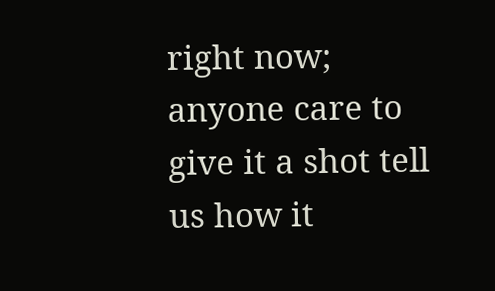right now; anyone care to give it a shot tell us how it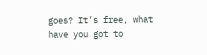goes? It’s free, what have you got to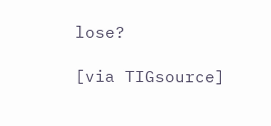lose?

[via TIGsource]